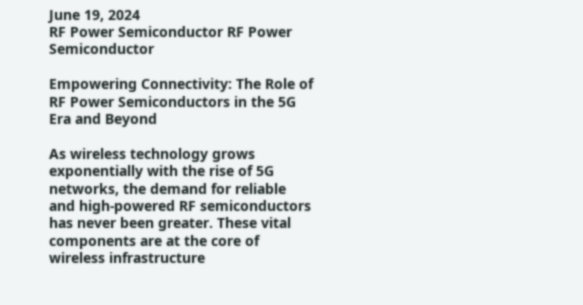June 19, 2024
RF Power Semiconductor RF Power Semiconductor

Empowering Connectivity: The Role of RF Power Semiconductors in the 5G Era and Beyond

As wireless technology grows exponentially with the rise of 5G networks, the demand for reliable and high-powered RF semiconductors has never been greater. These vital components are at the core of wireless infrastructure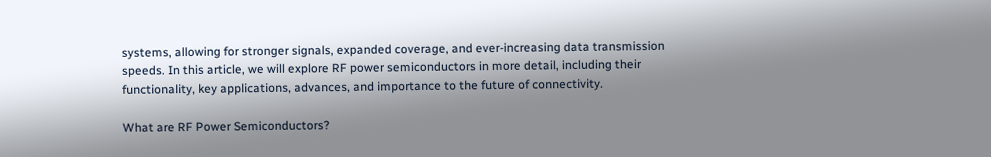systems, allowing for stronger signals, expanded coverage, and ever-increasing data transmission speeds. In this article, we will explore RF power semiconductors in more detail, including their functionality, key applications, advances, and importance to the future of connectivity.

What are RF Power Semiconductors?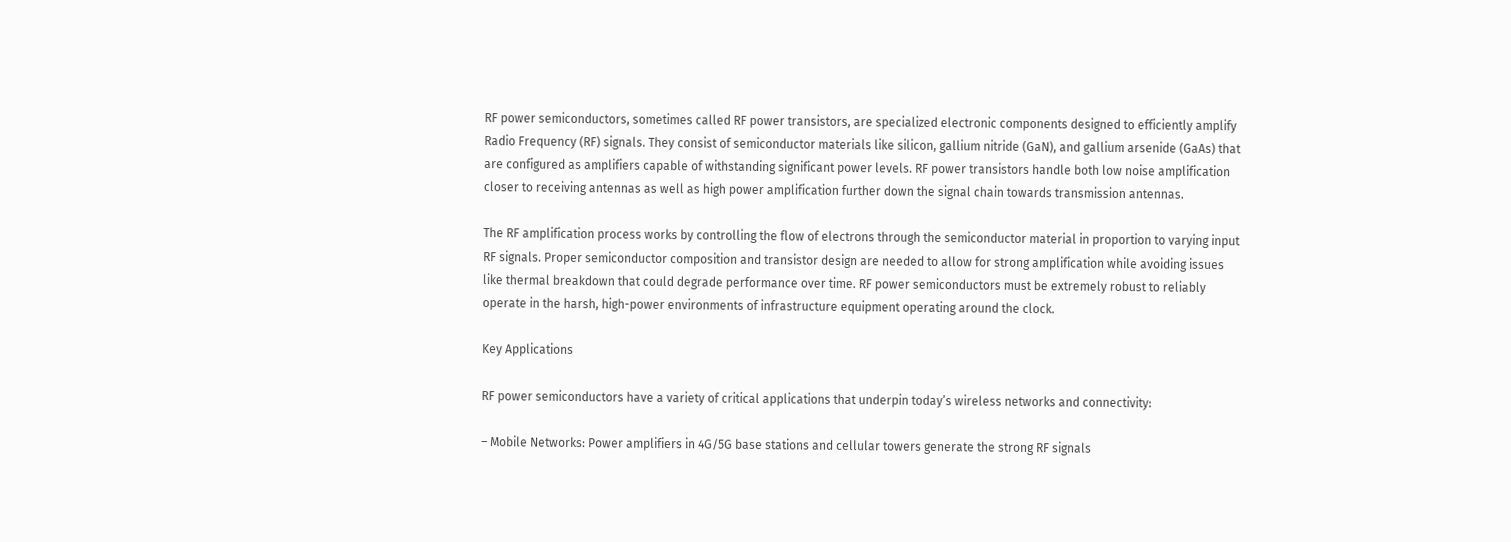RF power semiconductors, sometimes called RF power transistors, are specialized electronic components designed to efficiently amplify Radio Frequency (RF) signals. They consist of semiconductor materials like silicon, gallium nitride (GaN), and gallium arsenide (GaAs) that are configured as amplifiers capable of withstanding significant power levels. RF power transistors handle both low noise amplification closer to receiving antennas as well as high power amplification further down the signal chain towards transmission antennas.

The RF amplification process works by controlling the flow of electrons through the semiconductor material in proportion to varying input RF signals. Proper semiconductor composition and transistor design are needed to allow for strong amplification while avoiding issues like thermal breakdown that could degrade performance over time. RF power semiconductors must be extremely robust to reliably operate in the harsh, high-power environments of infrastructure equipment operating around the clock.

Key Applications

RF power semiconductors have a variety of critical applications that underpin today’s wireless networks and connectivity:

– Mobile Networks: Power amplifiers in 4G/5G base stations and cellular towers generate the strong RF signals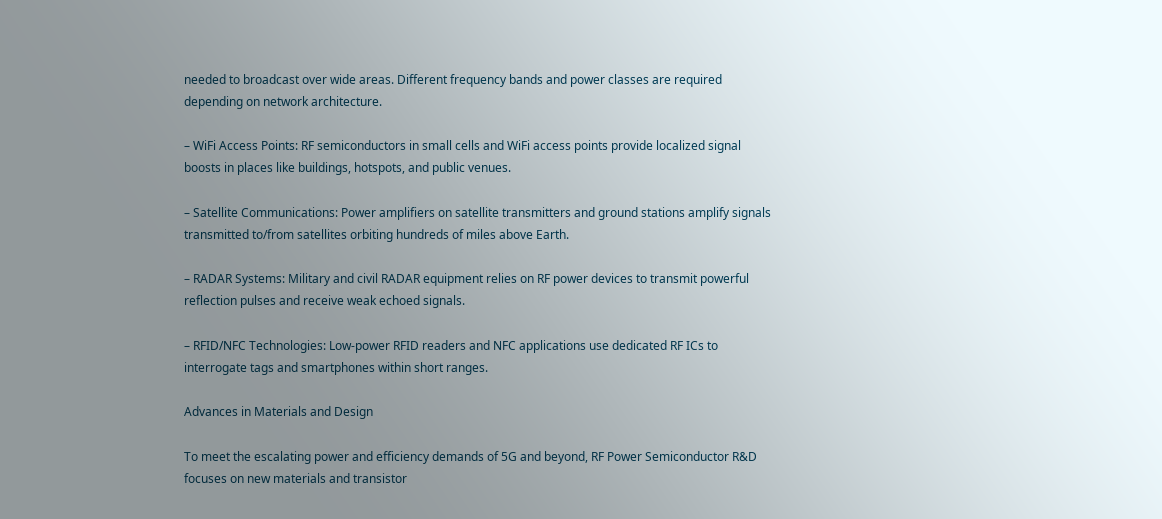needed to broadcast over wide areas. Different frequency bands and power classes are required depending on network architecture.

– WiFi Access Points: RF semiconductors in small cells and WiFi access points provide localized signal boosts in places like buildings, hotspots, and public venues.

– Satellite Communications: Power amplifiers on satellite transmitters and ground stations amplify signals transmitted to/from satellites orbiting hundreds of miles above Earth.

– RADAR Systems: Military and civil RADAR equipment relies on RF power devices to transmit powerful reflection pulses and receive weak echoed signals.

– RFID/NFC Technologies: Low-power RFID readers and NFC applications use dedicated RF ICs to interrogate tags and smartphones within short ranges.

Advances in Materials and Design

To meet the escalating power and efficiency demands of 5G and beyond, RF Power Semiconductor R&D focuses on new materials and transistor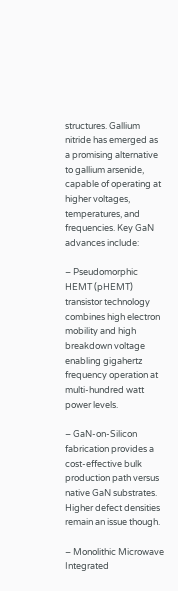structures. Gallium nitride has emerged as a promising alternative to gallium arsenide, capable of operating at higher voltages, temperatures, and frequencies. Key GaN advances include:

– Pseudomorphic HEMT (pHEMT) transistor technology combines high electron mobility and high breakdown voltage enabling gigahertz frequency operation at multi-hundred watt power levels.

– GaN-on-Silicon fabrication provides a cost-effective bulk production path versus native GaN substrates. Higher defect densities remain an issue though.

– Monolithic Microwave Integrated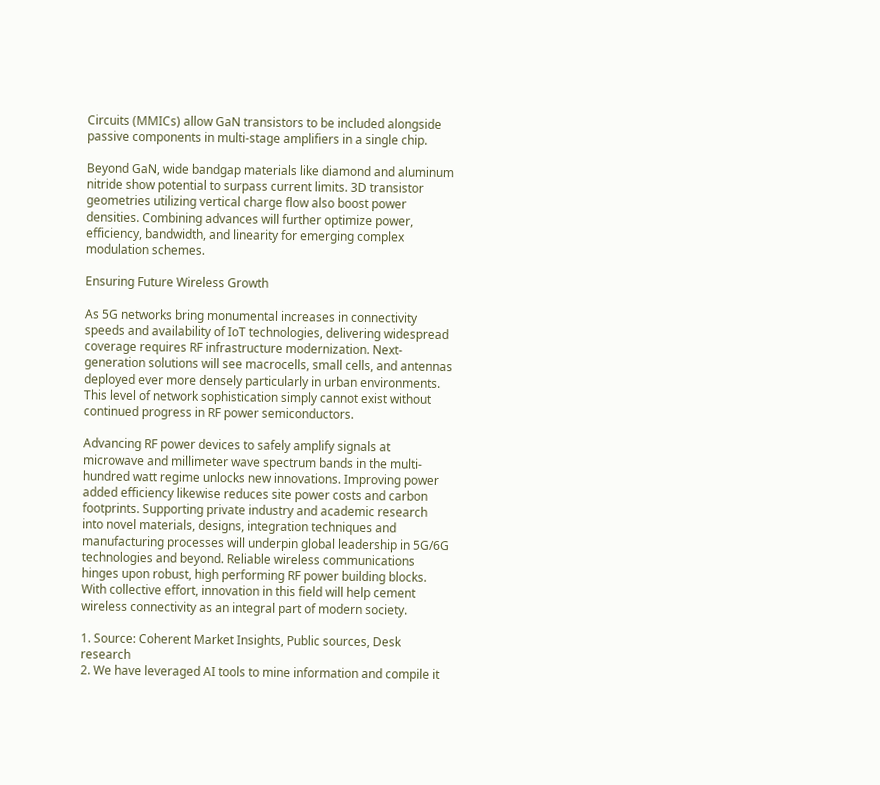Circuits (MMICs) allow GaN transistors to be included alongside passive components in multi-stage amplifiers in a single chip.

Beyond GaN, wide bandgap materials like diamond and aluminum nitride show potential to surpass current limits. 3D transistor geometries utilizing vertical charge flow also boost power densities. Combining advances will further optimize power, efficiency, bandwidth, and linearity for emerging complex modulation schemes.

Ensuring Future Wireless Growth

As 5G networks bring monumental increases in connectivity speeds and availability of IoT technologies, delivering widespread coverage requires RF infrastructure modernization. Next-generation solutions will see macrocells, small cells, and antennas deployed ever more densely particularly in urban environments. This level of network sophistication simply cannot exist without continued progress in RF power semiconductors.

Advancing RF power devices to safely amplify signals at microwave and millimeter wave spectrum bands in the multi-hundred watt regime unlocks new innovations. Improving power added efficiency likewise reduces site power costs and carbon footprints. Supporting private industry and academic research into novel materials, designs, integration techniques and manufacturing processes will underpin global leadership in 5G/6G technologies and beyond. Reliable wireless communications hinges upon robust, high performing RF power building blocks. With collective effort, innovation in this field will help cement wireless connectivity as an integral part of modern society.

1. Source: Coherent Market Insights, Public sources, Desk research
2. We have leveraged AI tools to mine information and compile it